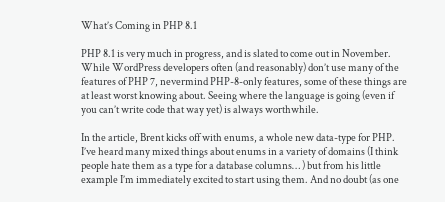What’s Coming in PHP 8.1

PHP 8.1 is very much in progress, and is slated to come out in November. While WordPress developers often (and reasonably) don’t use many of the features of PHP 7, nevermind PHP-8-only features, some of these things are at least worst knowing about. Seeing where the language is going (even if you can’t write code that way yet) is always worthwhile.

In the article, Brent kicks off with enums, a whole new data-type for PHP. I’ve heard many mixed things about enums in a variety of domains (I think people hate them as a type for a database columns… ) but from his little example I’m immediately excited to start using them. And no doubt (as one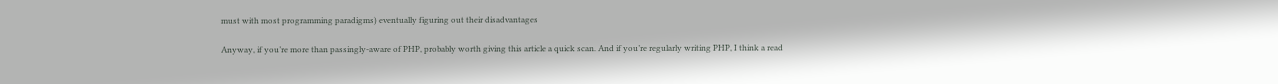must with most programming paradigms) eventually figuring out their disadvantages

Anyway, if you’re more than passingly-aware of PHP, probably worth giving this article a quick scan. And if you’re regularly writing PHP, I think a read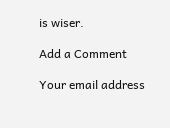is wiser.

Add a Comment

Your email address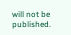will not be published.